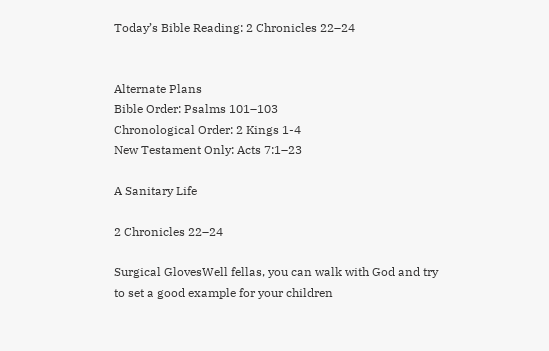Today’s Bible Reading: 2 Chronicles 22–24


Alternate Plans
Bible Order: Psalms 101–103
Chronological Order: 2 Kings 1-4
New Testament Only: Acts 7:1–23

A Sanitary Life

2 Chronicles 22–24

Surgical GlovesWell fellas, you can walk with God and try to set a good example for your children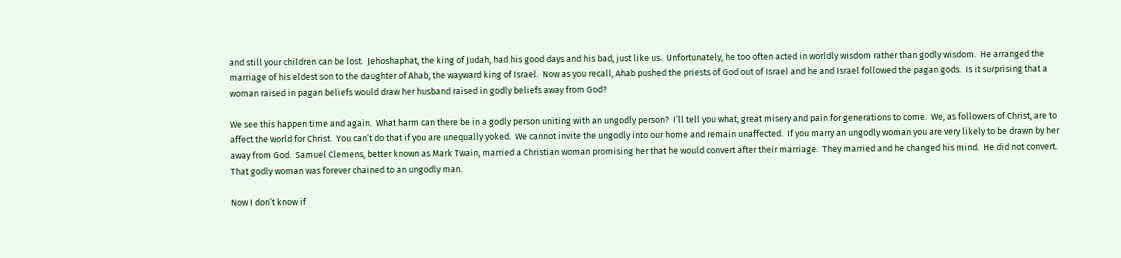and still your children can be lost.  Jehoshaphat, the king of Judah, had his good days and his bad, just like us.  Unfortunately, he too often acted in worldly wisdom rather than godly wisdom.  He arranged the marriage of his eldest son to the daughter of Ahab, the wayward king of Israel.  Now as you recall, Ahab pushed the priests of God out of Israel and he and Israel followed the pagan gods.  Is it surprising that a woman raised in pagan beliefs would draw her husband raised in godly beliefs away from God?

We see this happen time and again.  What harm can there be in a godly person uniting with an ungodly person?  I’ll tell you what; great misery and pain for generations to come.  We, as followers of Christ, are to affect the world for Christ.  You can’t do that if you are unequally yoked.  We cannot invite the ungodly into our home and remain unaffected.  If you marry an ungodly woman you are very likely to be drawn by her away from God.  Samuel Clemens, better known as Mark Twain, married a Christian woman promising her that he would convert after their marriage.  They married and he changed his mind.  He did not convert.  That godly woman was forever chained to an ungodly man.

Now I don’t know if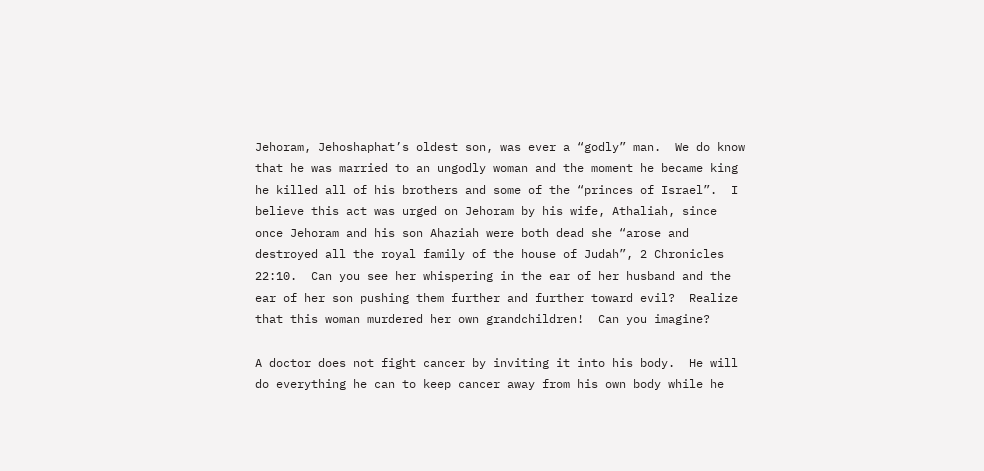Jehoram, Jehoshaphat’s oldest son, was ever a “godly” man.  We do know that he was married to an ungodly woman and the moment he became king he killed all of his brothers and some of the “princes of Israel”.  I believe this act was urged on Jehoram by his wife, Athaliah, since once Jehoram and his son Ahaziah were both dead she “arose and destroyed all the royal family of the house of Judah”, 2 Chronicles 22:10.  Can you see her whispering in the ear of her husband and the ear of her son pushing them further and further toward evil?  Realize that this woman murdered her own grandchildren!  Can you imagine?

A doctor does not fight cancer by inviting it into his body.  He will do everything he can to keep cancer away from his own body while he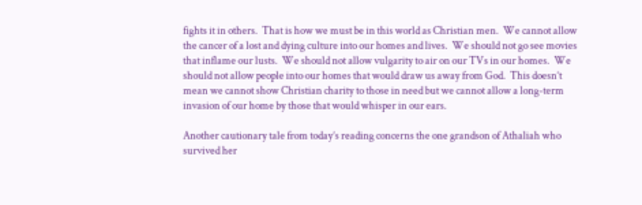fights it in others.  That is how we must be in this world as Christian men.  We cannot allow the cancer of a lost and dying culture into our homes and lives.  We should not go see movies that inflame our lusts.  We should not allow vulgarity to air on our TVs in our homes.  We should not allow people into our homes that would draw us away from God.  This doesn’t mean we cannot show Christian charity to those in need but we cannot allow a long-term invasion of our home by those that would whisper in our ears.

Another cautionary tale from today’s reading concerns the one grandson of Athaliah who survived her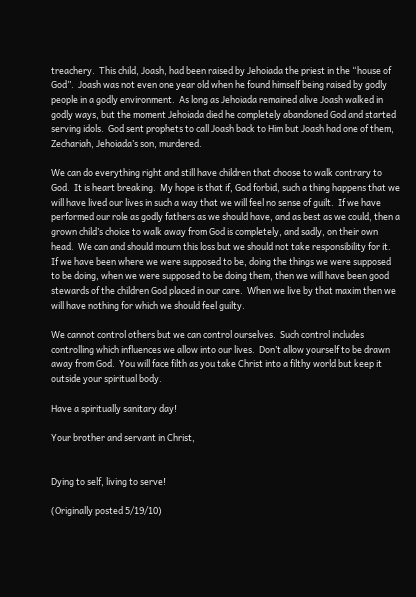treachery.  This child, Joash, had been raised by Jehoiada the priest in the “house of God”.  Joash was not even one year old when he found himself being raised by godly people in a godly environment.  As long as Jehoiada remained alive Joash walked in godly ways, but the moment Jehoiada died he completely abandoned God and started serving idols.  God sent prophets to call Joash back to Him but Joash had one of them, Zechariah, Jehoiada’s son, murdered.

We can do everything right and still have children that choose to walk contrary to God.  It is heart breaking.  My hope is that if, God forbid, such a thing happens that we will have lived our lives in such a way that we will feel no sense of guilt.  If we have performed our role as godly fathers as we should have, and as best as we could, then a grown child’s choice to walk away from God is completely, and sadly, on their own head.  We can and should mourn this loss but we should not take responsibility for it.  If we have been where we were supposed to be, doing the things we were supposed to be doing, when we were supposed to be doing them, then we will have been good stewards of the children God placed in our care.  When we live by that maxim then we will have nothing for which we should feel guilty.

We cannot control others but we can control ourselves.  Such control includes controlling which influences we allow into our lives.  Don’t allow yourself to be drawn away from God.  You will face filth as you take Christ into a filthy world but keep it outside your spiritual body.

Have a spiritually sanitary day!

Your brother and servant in Christ,


Dying to self, living to serve!

(Originally posted 5/19/10)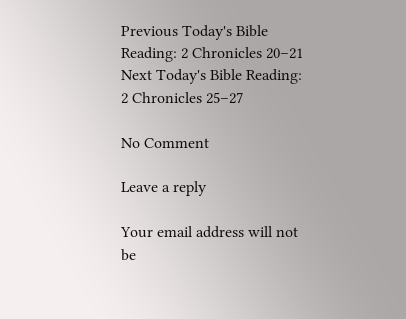Previous Today's Bible Reading: 2 Chronicles 20–21
Next Today's Bible Reading: 2 Chronicles 25–27

No Comment

Leave a reply

Your email address will not be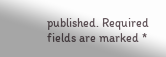published. Required fields are marked *